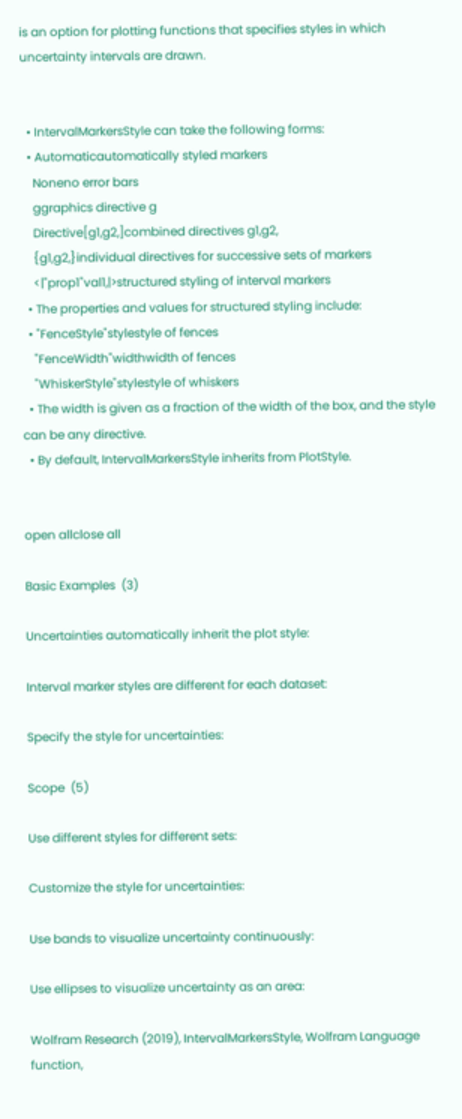is an option for plotting functions that specifies styles in which uncertainty intervals are drawn.


  • IntervalMarkersStyle can take the following forms:
  • Automaticautomatically styled markers
    Noneno error bars
    ggraphics directive g
    Directive[g1,g2,]combined directives g1,g2,
    {g1,g2,}individual directives for successive sets of markers
    <|"prop1"val1,|>structured styling of interval markers
  • The properties and values for structured styling include:
  • "FenceStyle"stylestyle of fences
    "FenceWidth"widthwidth of fences
    "WhiskerStyle"stylestyle of whiskers
  • The width is given as a fraction of the width of the box, and the style can be any directive.
  • By default, IntervalMarkersStyle inherits from PlotStyle.


open allclose all

Basic Examples  (3)

Uncertainties automatically inherit the plot style:

Interval marker styles are different for each dataset:

Specify the style for uncertainties:

Scope  (5)

Use different styles for different sets:

Customize the style for uncertainties:

Use bands to visualize uncertainty continuously:

Use ellipses to visualize uncertainty as an area:

Wolfram Research (2019), IntervalMarkersStyle, Wolfram Language function,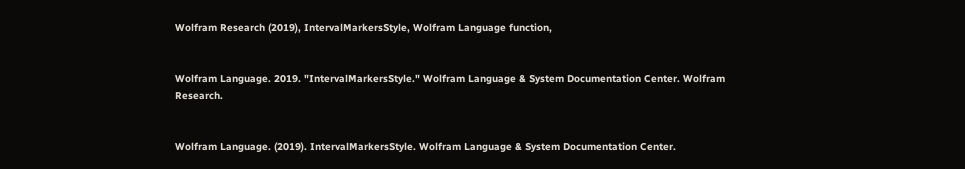Wolfram Research (2019), IntervalMarkersStyle, Wolfram Language function,


Wolfram Language. 2019. "IntervalMarkersStyle." Wolfram Language & System Documentation Center. Wolfram Research.


Wolfram Language. (2019). IntervalMarkersStyle. Wolfram Language & System Documentation Center.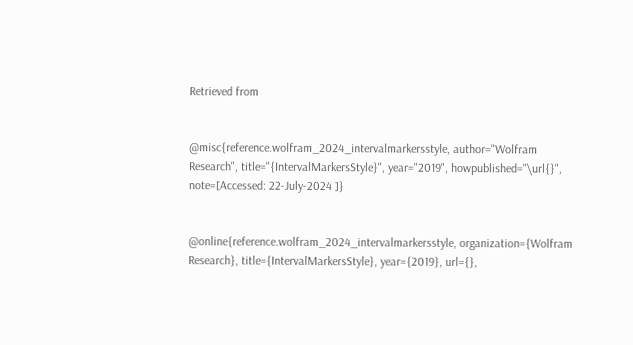Retrieved from


@misc{reference.wolfram_2024_intervalmarkersstyle, author="Wolfram Research", title="{IntervalMarkersStyle}", year="2019", howpublished="\url{}", note=[Accessed: 22-July-2024 ]}


@online{reference.wolfram_2024_intervalmarkersstyle, organization={Wolfram Research}, title={IntervalMarkersStyle}, year={2019}, url={},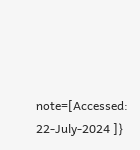note=[Accessed: 22-July-2024 ]}